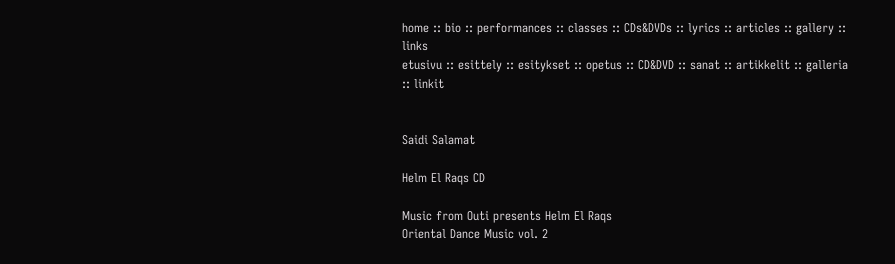home :: bio :: performances :: classes :: CDs&DVDs :: lyrics :: articles :: gallery :: links
etusivu :: esittely :: esitykset :: opetus :: CD&DVD :: sanat :: artikkelit :: galleria :: linkit


Saidi Salamat

Helm El Raqs CD

Music from Outi presents Helm El Raqs
Oriental Dance Music vol. 2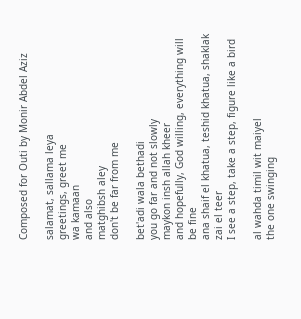Composed for Outi by Monir Abdel Aziz

salamat, sallama leya
greetings, greet me
wa kamaan
and also
matghibsh aley
don't be far from me

bet'adi wala bethadi
you go far and not slowly
maykon insh allah kheer
and hopefully, God willing, everything will be fine
ana shaif el khatua, teshid khatua, shaklak zai el teer
I see a step, take a step, figure like a bird

al wahda timil wit maiyel
the one swinging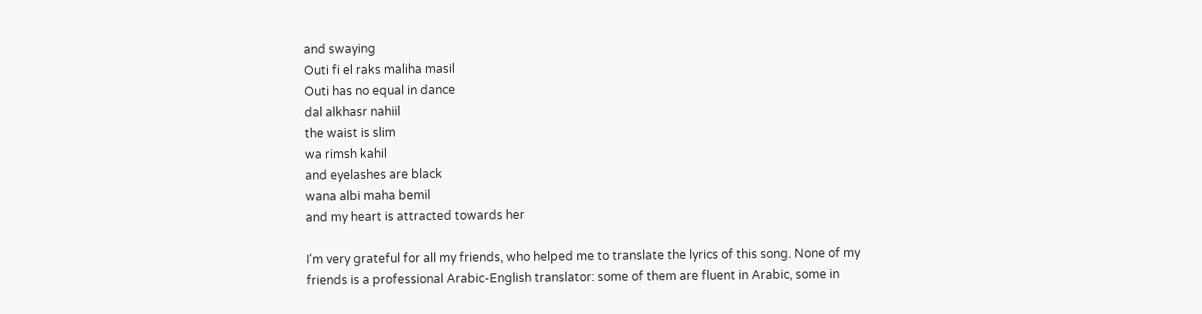and swaying
Outi fi el raks maliha masil
Outi has no equal in dance
dal alkhasr nahiil
the waist is slim
wa rimsh kahil
and eyelashes are black
wana albi maha bemil
and my heart is attracted towards her

I'm very grateful for all my friends, who helped me to translate the lyrics of this song. None of my friends is a professional Arabic-English translator: some of them are fluent in Arabic, some in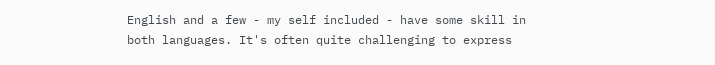English and a few - my self included - have some skill in both languages. It's often quite challenging to express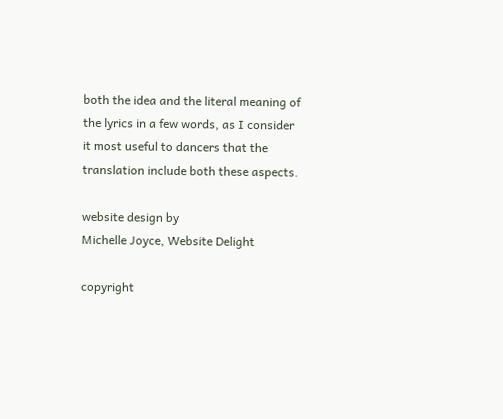both the idea and the literal meaning of the lyrics in a few words, as I consider it most useful to dancers that the translation include both these aspects.

website design by
Michelle Joyce, Website Delight

copyright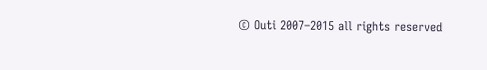© Outi 2007–2015 all rights reserved